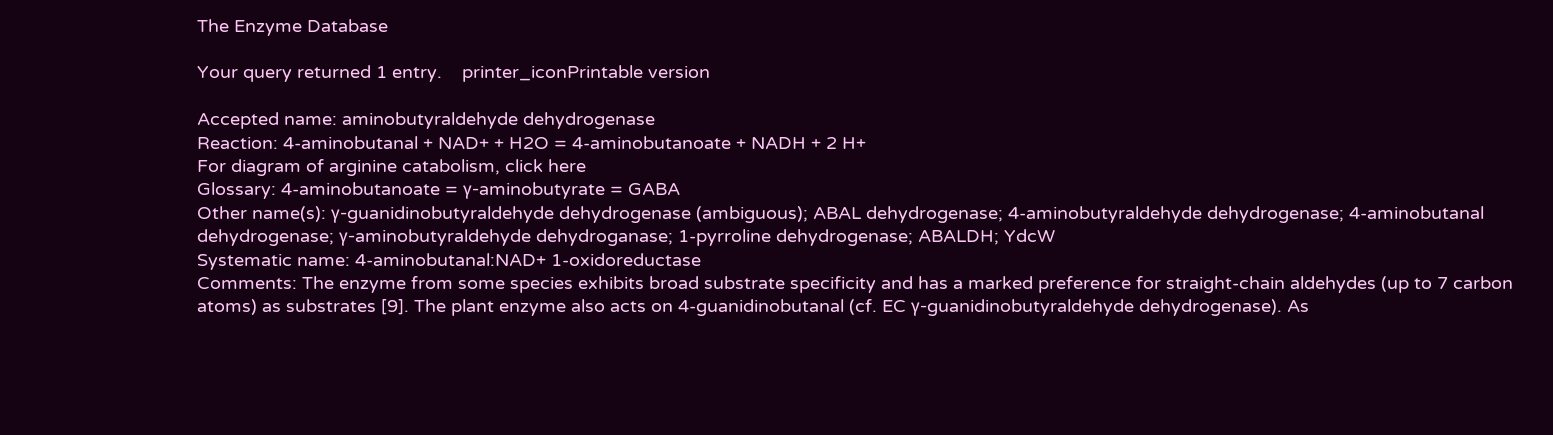The Enzyme Database

Your query returned 1 entry.    printer_iconPrintable version

Accepted name: aminobutyraldehyde dehydrogenase
Reaction: 4-aminobutanal + NAD+ + H2O = 4-aminobutanoate + NADH + 2 H+
For diagram of arginine catabolism, click here
Glossary: 4-aminobutanoate = γ-aminobutyrate = GABA
Other name(s): γ-guanidinobutyraldehyde dehydrogenase (ambiguous); ABAL dehydrogenase; 4-aminobutyraldehyde dehydrogenase; 4-aminobutanal dehydrogenase; γ-aminobutyraldehyde dehydroganase; 1-pyrroline dehydrogenase; ABALDH; YdcW
Systematic name: 4-aminobutanal:NAD+ 1-oxidoreductase
Comments: The enzyme from some species exhibits broad substrate specificity and has a marked preference for straight-chain aldehydes (up to 7 carbon atoms) as substrates [9]. The plant enzyme also acts on 4-guanidinobutanal (cf. EC γ-guanidinobutyraldehyde dehydrogenase). As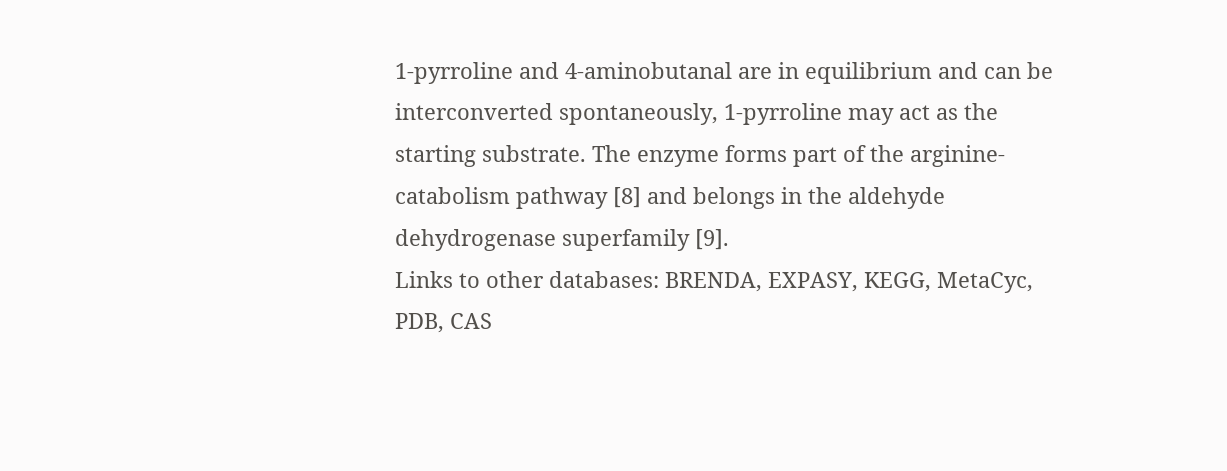1-pyrroline and 4-aminobutanal are in equilibrium and can be interconverted spontaneously, 1-pyrroline may act as the starting substrate. The enzyme forms part of the arginine-catabolism pathway [8] and belongs in the aldehyde dehydrogenase superfamily [9].
Links to other databases: BRENDA, EXPASY, KEGG, MetaCyc, PDB, CAS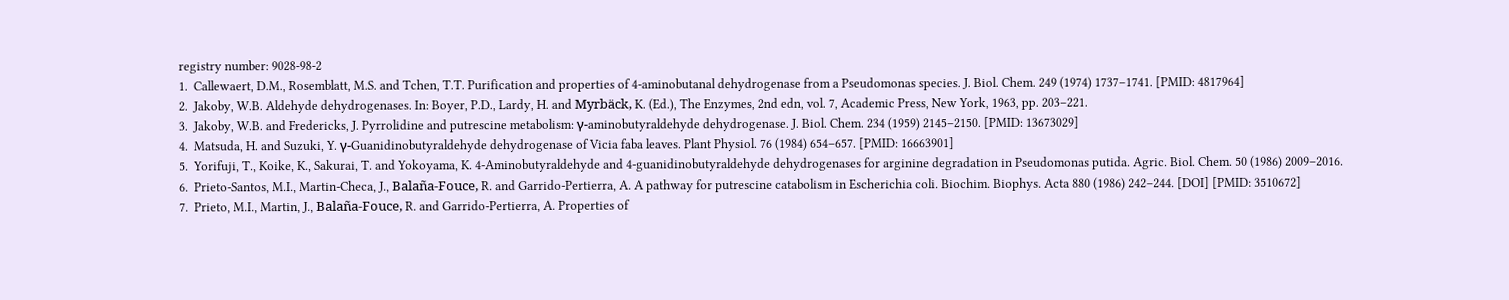registry number: 9028-98-2
1.  Callewaert, D.M., Rosemblatt, M.S. and Tchen, T.T. Purification and properties of 4-aminobutanal dehydrogenase from a Pseudomonas species. J. Biol. Chem. 249 (1974) 1737–1741. [PMID: 4817964]
2.  Jakoby, W.B. Aldehyde dehydrogenases. In: Boyer, P.D., Lardy, H. and Myrbäck, K. (Ed.), The Enzymes, 2nd edn, vol. 7, Academic Press, New York, 1963, pp. 203–221.
3.  Jakoby, W.B. and Fredericks, J. Pyrrolidine and putrescine metabolism: γ-aminobutyraldehyde dehydrogenase. J. Biol. Chem. 234 (1959) 2145–2150. [PMID: 13673029]
4.  Matsuda, H. and Suzuki, Y. γ-Guanidinobutyraldehyde dehydrogenase of Vicia faba leaves. Plant Physiol. 76 (1984) 654–657. [PMID: 16663901]
5.  Yorifuji, T., Koike, K., Sakurai, T. and Yokoyama, K. 4-Aminobutyraldehyde and 4-guanidinobutyraldehyde dehydrogenases for arginine degradation in Pseudomonas putida. Agric. Biol. Chem. 50 (1986) 2009–2016.
6.  Prieto-Santos, M.I., Martin-Checa, J., Balaña-Fouce, R. and Garrido-Pertierra, A. A pathway for putrescine catabolism in Escherichia coli. Biochim. Biophys. Acta 880 (1986) 242–244. [DOI] [PMID: 3510672]
7.  Prieto, M.I., Martin, J., Balaña-Fouce, R. and Garrido-Pertierra, A. Properties of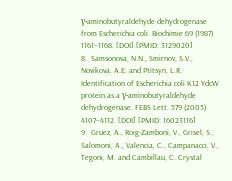γ-aminobutyraldehyde dehydrogenase from Escherichia coli. Biochimie 69 (1987) 1161–1168. [DOI] [PMID: 3129020]
8.  Samsonova, N.N., Smirnov, S.V., Novikova, A.E. and Ptitsyn, L.R. Identification of Escherichia coli K12 YdcW protein as a γ-aminobutyraldehyde dehydrogenase. FEBS Lett. 579 (2005) 4107–4112. [DOI] [PMID: 16023116]
9.  Gruez, A., Roig-Zamboni, V., Grisel, S., Salomoni, A., Valencia, C., Campanacci, V., Tegoni, M. and Cambillau, C. Crystal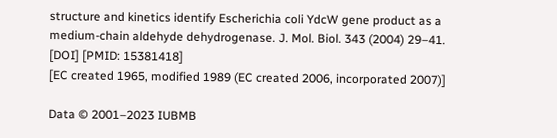structure and kinetics identify Escherichia coli YdcW gene product as a medium-chain aldehyde dehydrogenase. J. Mol. Biol. 343 (2004) 29–41. [DOI] [PMID: 15381418]
[EC created 1965, modified 1989 (EC created 2006, incorporated 2007)]

Data © 2001–2023 IUBMB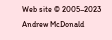Web site © 2005–2023 Andrew McDonald